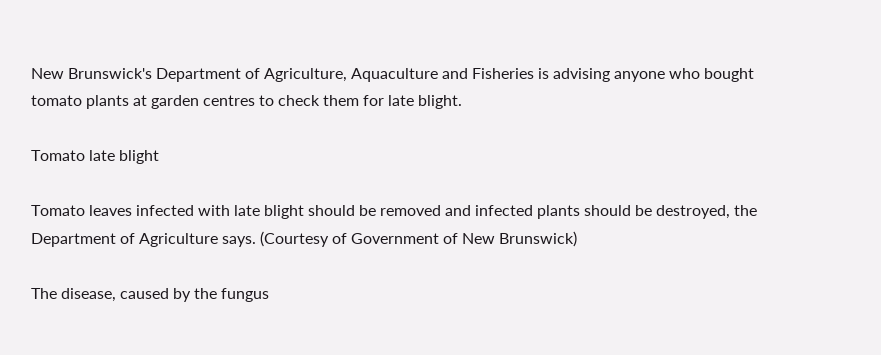New Brunswick's Department of Agriculture, Aquaculture and Fisheries is advising anyone who bought tomato plants at garden centres to check them for late blight.

Tomato late blight

Tomato leaves infected with late blight should be removed and infected plants should be destroyed, the Department of Agriculture says. (Courtesy of Government of New Brunswick)

The disease, caused by the fungus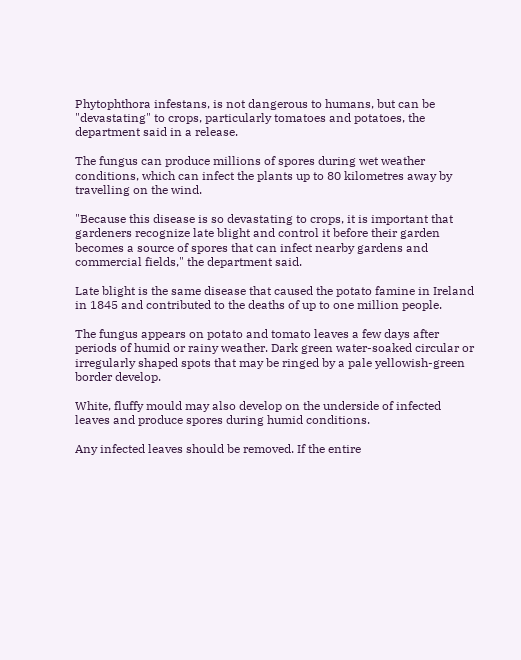Phytophthora infestans, is not dangerous to humans, but can be "devastating" to crops, particularly tomatoes and potatoes, the department said in a release.

The fungus can produce millions of spores during wet weather conditions, which can infect the plants up to 80 kilometres away by travelling on the wind.

"Because this disease is so devastating to crops, it is important that gardeners recognize late blight and control it before their garden becomes a source of spores that can infect nearby gardens and commercial fields," the department said.

Late blight is the same disease that caused the potato famine in Ireland in 1845 and contributed to the deaths of up to one million people.

The fungus appears on potato and tomato leaves a few days after periods of humid or rainy weather. Dark green water-soaked circular or irregularly shaped spots that may be ringed by a pale yellowish-green border develop.

White, fluffy mould may also develop on the underside of infected leaves and produce spores during humid conditions.

Any infected leaves should be removed. If the entire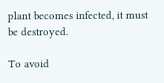plant becomes infected, it must be destroyed.

To avoid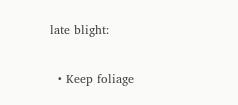late blight:

  • Keep foliage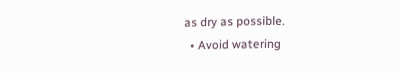as dry as possible.
  • Avoid watering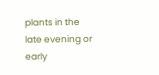plants in the late evening or early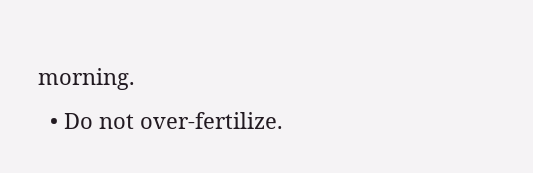morning.
  • Do not over-fertilize.